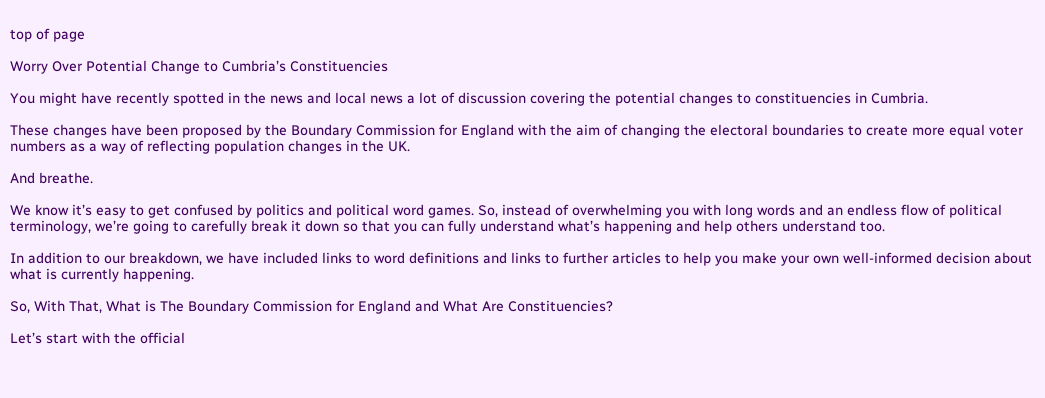top of page

Worry Over Potential Change to Cumbria’s Constituencies

You might have recently spotted in the news and local news a lot of discussion covering the potential changes to constituencies in Cumbria.

These changes have been proposed by the Boundary Commission for England with the aim of changing the electoral boundaries to create more equal voter numbers as a way of reflecting population changes in the UK.

And breathe.

We know it’s easy to get confused by politics and political word games. So, instead of overwhelming you with long words and an endless flow of political terminology, we’re going to carefully break it down so that you can fully understand what’s happening and help others understand too.

In addition to our breakdown, we have included links to word definitions and links to further articles to help you make your own well-informed decision about what is currently happening.

So, With That, What is The Boundary Commission for England and What Are Constituencies?

Let’s start with the official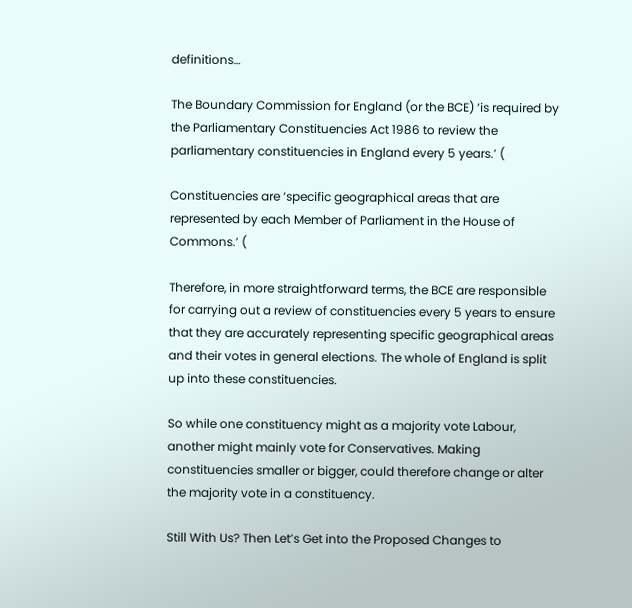definitions…

The Boundary Commission for England (or the BCE) ‘is required by the Parliamentary Constituencies Act 1986 to review the parliamentary constituencies in England every 5 years.’ (

Constituencies are ‘specific geographical areas that are represented by each Member of Parliament in the House of Commons.’ (

Therefore, in more straightforward terms, the BCE are responsible for carrying out a review of constituencies every 5 years to ensure that they are accurately representing specific geographical areas and their votes in general elections. The whole of England is split up into these constituencies.

So while one constituency might as a majority vote Labour, another might mainly vote for Conservatives. Making constituencies smaller or bigger, could therefore change or alter the majority vote in a constituency.

Still With Us? Then Let’s Get into the Proposed Changes to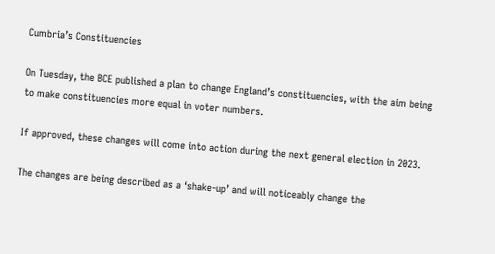Cumbria’s Constituencies

On Tuesday, the BCE published a plan to change England’s constituencies, with the aim being to make constituencies more equal in voter numbers.

If approved, these changes will come into action during the next general election in 2023.

The changes are being described as a ‘shake-up’ and will noticeably change the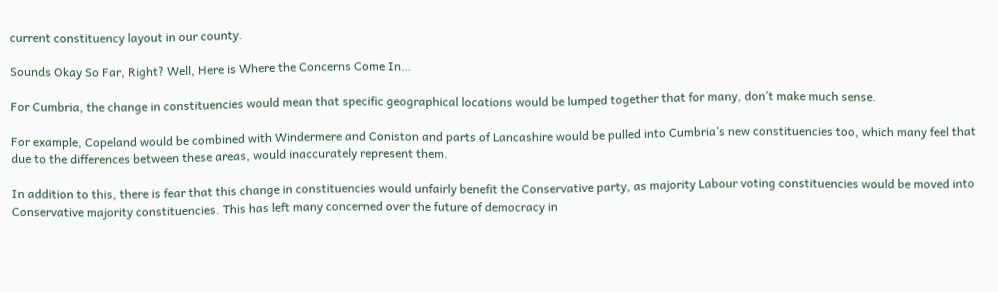current constituency layout in our county.

Sounds Okay So Far, Right? Well, Here is Where the Concerns Come In…

For Cumbria, the change in constituencies would mean that specific geographical locations would be lumped together that for many, don’t make much sense.

For example, Copeland would be combined with Windermere and Coniston and parts of Lancashire would be pulled into Cumbria’s new constituencies too, which many feel that due to the differences between these areas, would inaccurately represent them.

In addition to this, there is fear that this change in constituencies would unfairly benefit the Conservative party, as majority Labour voting constituencies would be moved into Conservative majority constituencies. This has left many concerned over the future of democracy in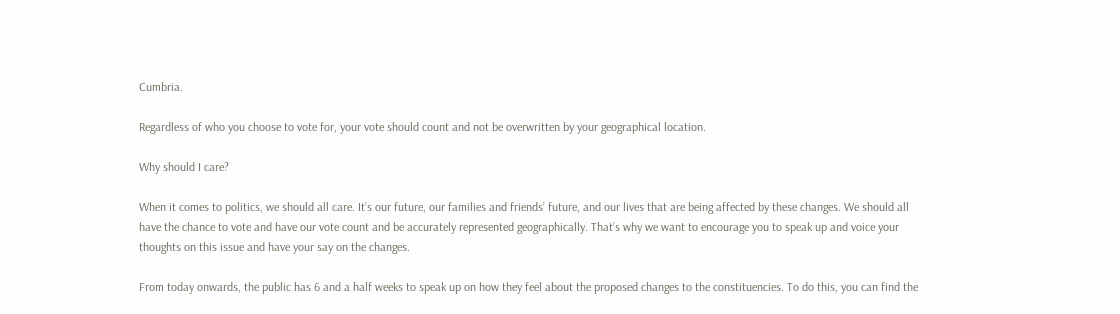Cumbria.

Regardless of who you choose to vote for, your vote should count and not be overwritten by your geographical location.

Why should I care?

When it comes to politics, we should all care. It’s our future, our families and friends’ future, and our lives that are being affected by these changes. We should all have the chance to vote and have our vote count and be accurately represented geographically. That’s why we want to encourage you to speak up and voice your thoughts on this issue and have your say on the changes.

From today onwards, the public has 6 and a half weeks to speak up on how they feel about the proposed changes to the constituencies. To do this, you can find the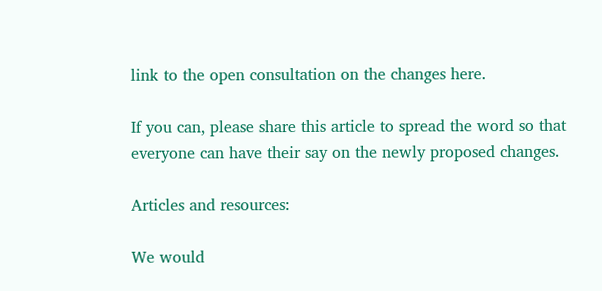link to the open consultation on the changes here.

If you can, please share this article to spread the word so that everyone can have their say on the newly proposed changes.

Articles and resources:

We would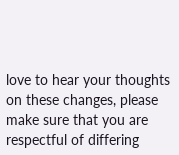love to hear your thoughts on these changes, please make sure that you are respectful of differing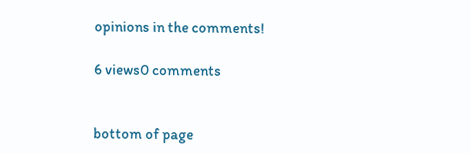opinions in the comments!

6 views0 comments


bottom of page